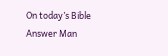On today’s Bible Answer Man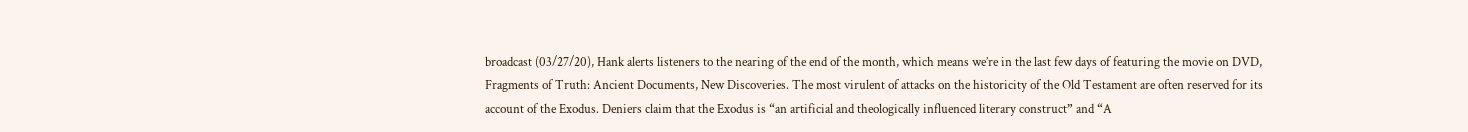broadcast (03/27/20), Hank alerts listeners to the nearing of the end of the month, which means we’re in the last few days of featuring the movie on DVD, Fragments of Truth: Ancient Documents, New Discoveries. The most virulent of attacks on the historicity of the Old Testament are often reserved for its account of the Exodus. Deniers claim that the Exodus is “an artificial and theologically influenced literary construct” and “A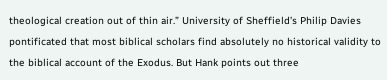theological creation out of thin air.” University of Sheffield’s Philip Davies pontificated that most biblical scholars find absolutely no historical validity to the biblical account of the Exodus. But Hank points out three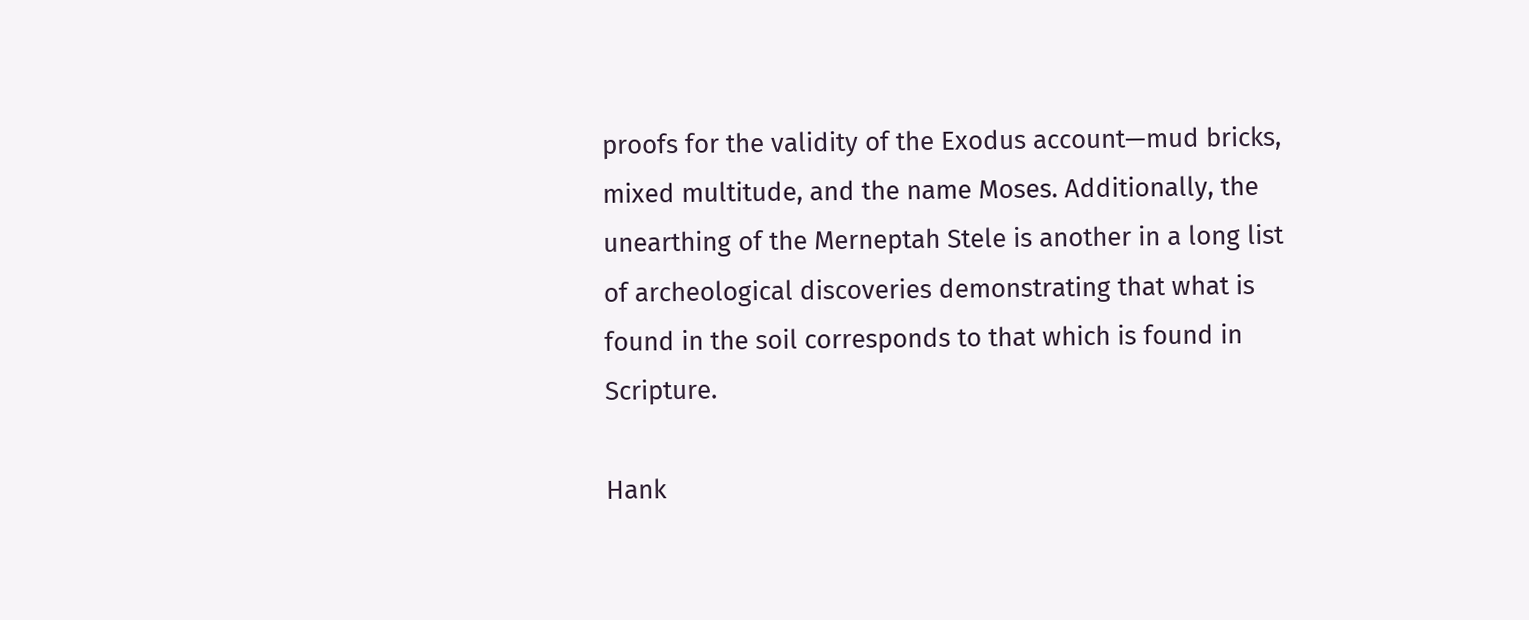proofs for the validity of the Exodus account—mud bricks, mixed multitude, and the name Moses. Additionally, the unearthing of the Merneptah Stele is another in a long list of archeological discoveries demonstrating that what is found in the soil corresponds to that which is found in Scripture.

Hank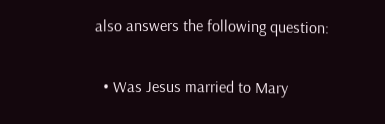also answers the following question:

  • Was Jesus married to Mary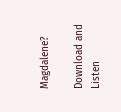Magdalene?

Download and Listen